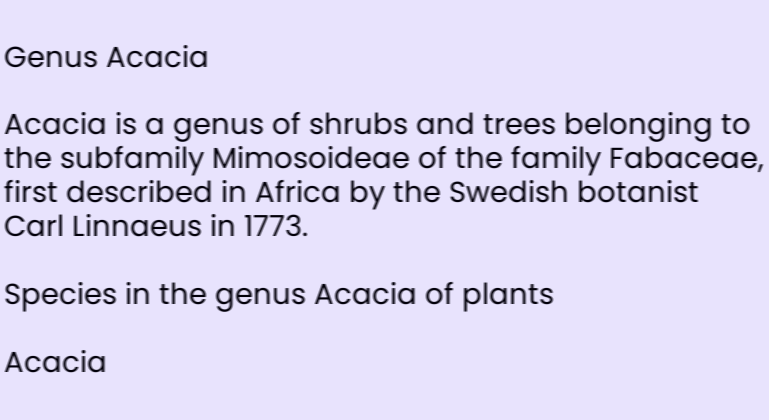Genus Acacia

Acacia is a genus of shrubs and trees belonging to the subfamily Mimosoideae of the family Fabaceae, first described in Africa by the Swedish botanist Carl Linnaeus in 1773.

Species in the genus Acacia of plants

Acacia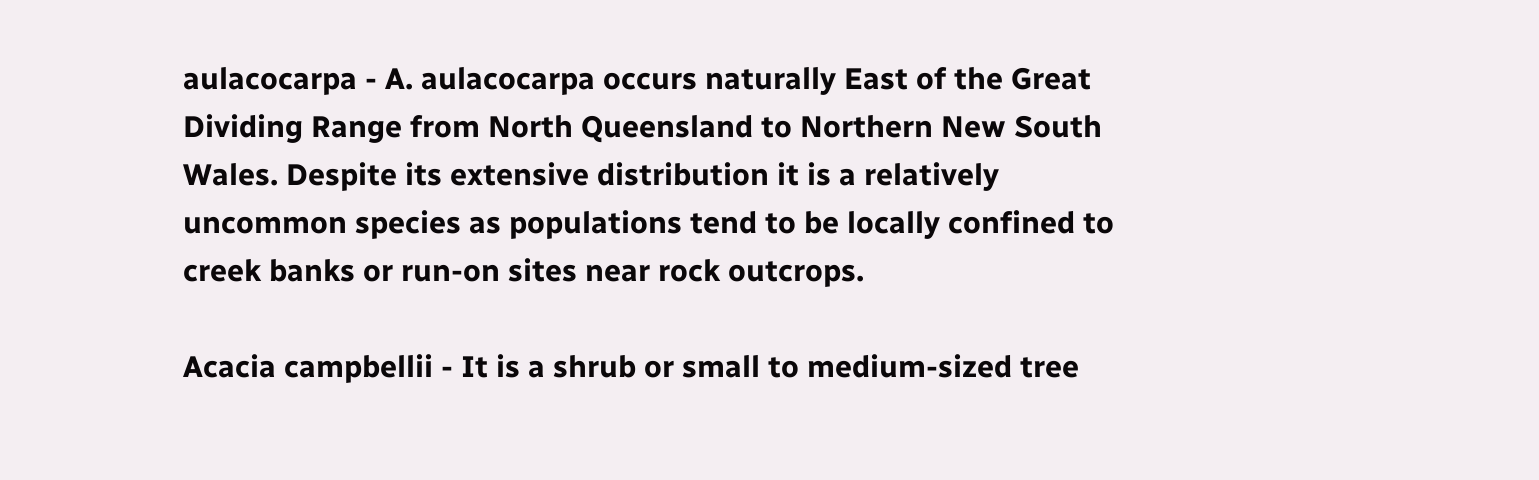aulacocarpa - A. aulacocarpa occurs naturally East of the Great Dividing Range from North Queensland to Northern New South Wales. Despite its extensive distribution it is a relatively uncommon species as populations tend to be locally confined to creek banks or run-on sites near rock outcrops.

Acacia campbellii - It is a shrub or small to medium-sized tree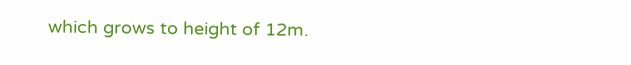which grows to height of 12m.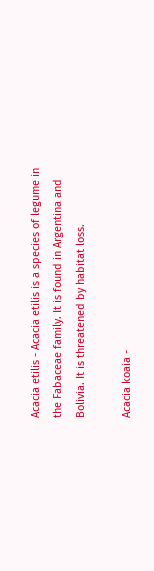Acacia etilis - Acacia etilis is a species of legume in the Fabaceae family. It is found in Argentina and Bolivia. It is threatened by habitat loss.

Acacia koaia -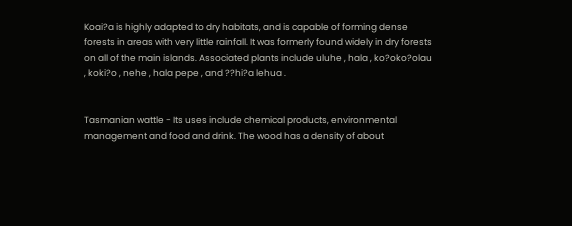Koai?a is highly adapted to dry habitats, and is capable of forming dense forests in areas with very little rainfall. It was formerly found widely in dry forests on all of the main islands. Associated plants include uluhe , hala , ko?oko?olau , koki?o , nehe , hala pepe , and ??hi?a lehua .


Tasmanian wattle - Its uses include chemical products, environmental management and food and drink. The wood has a density of about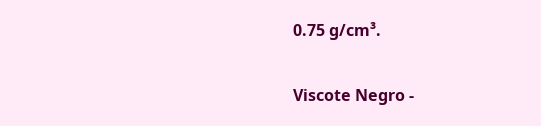0.75 g/cm³.

Viscote Negro -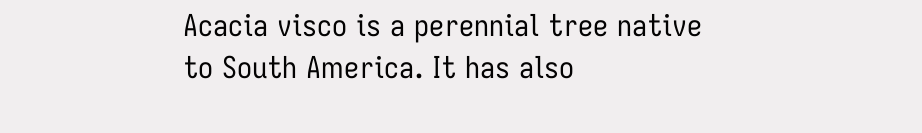Acacia visco is a perennial tree native to South America. It has also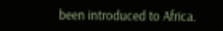been introduced to Africa.